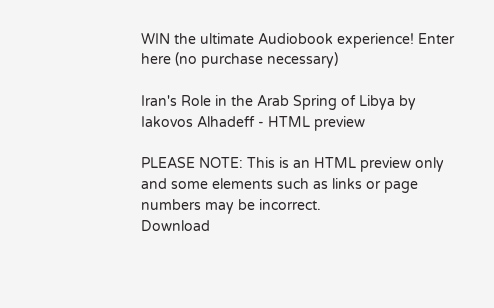WIN the ultimate Audiobook experience! Enter here (no purchase necessary)

Iran's Role in the Arab Spring of Libya by Iakovos Alhadeff - HTML preview

PLEASE NOTE: This is an HTML preview only and some elements such as links or page numbers may be incorrect.
Download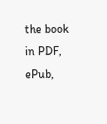the book in PDF, ePub,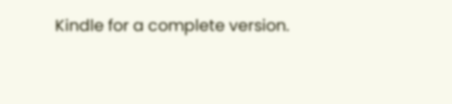Kindle for a complete version.